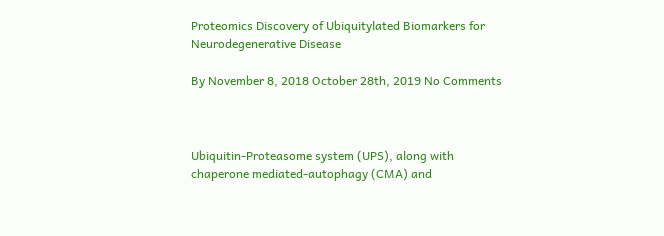Proteomics Discovery of Ubiquitylated Biomarkers for Neurodegenerative Disease

By November 8, 2018 October 28th, 2019 No Comments



Ubiquitin-Proteasome system (UPS), along with chaperone mediated-autophagy (CMA) and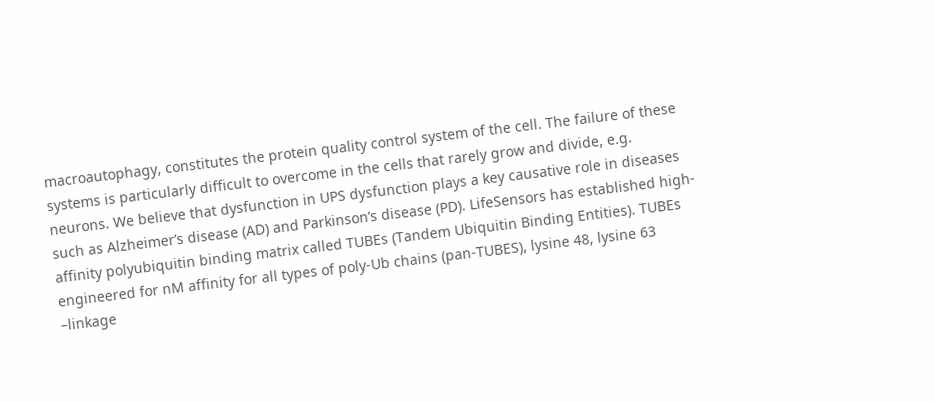macroautophagy, constitutes the protein quality control system of the cell. The failure of these systems is particularly difficult to overcome in the cells that rarely grow and divide, e.g. neurons. We believe that dysfunction in UPS dysfunction plays a key causative role in diseases such as Alzheimer’s disease (AD) and Parkinson’s disease (PD). LifeSensors has established high-affinity polyubiquitin binding matrix called TUBEs (Tandem Ubiquitin Binding Entities). TUBEs engineered for nM affinity for all types of poly-Ub chains (pan-TUBES), lysine 48, lysine 63 –linkage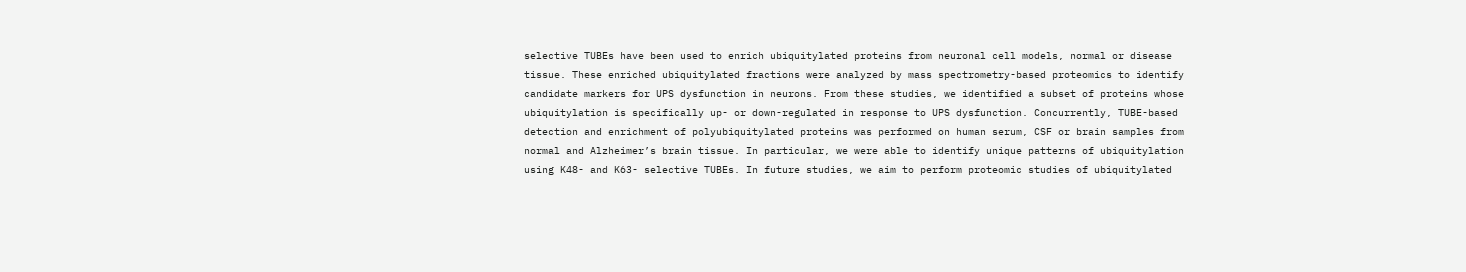selective TUBEs have been used to enrich ubiquitylated proteins from neuronal cell models, normal or disease tissue. These enriched ubiquitylated fractions were analyzed by mass spectrometry-based proteomics to identify candidate markers for UPS dysfunction in neurons. From these studies, we identified a subset of proteins whose ubiquitylation is specifically up- or down-regulated in response to UPS dysfunction. Concurrently, TUBE-based detection and enrichment of polyubiquitylated proteins was performed on human serum, CSF or brain samples from normal and Alzheimer’s brain tissue. In particular, we were able to identify unique patterns of ubiquitylation using K48- and K63- selective TUBEs. In future studies, we aim to perform proteomic studies of ubiquitylated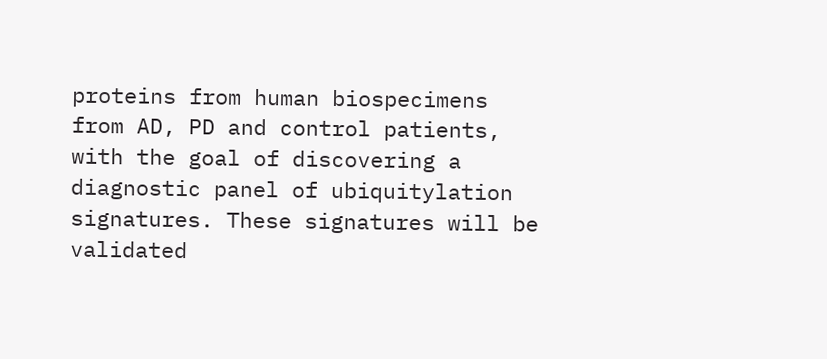proteins from human biospecimens from AD, PD and control patients, with the goal of discovering a diagnostic panel of ubiquitylation signatures. These signatures will be validated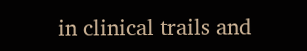in clinical trails and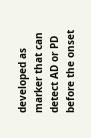developed as marker that can detect AD or PD before the onset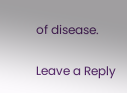of disease.

Leave a Reply